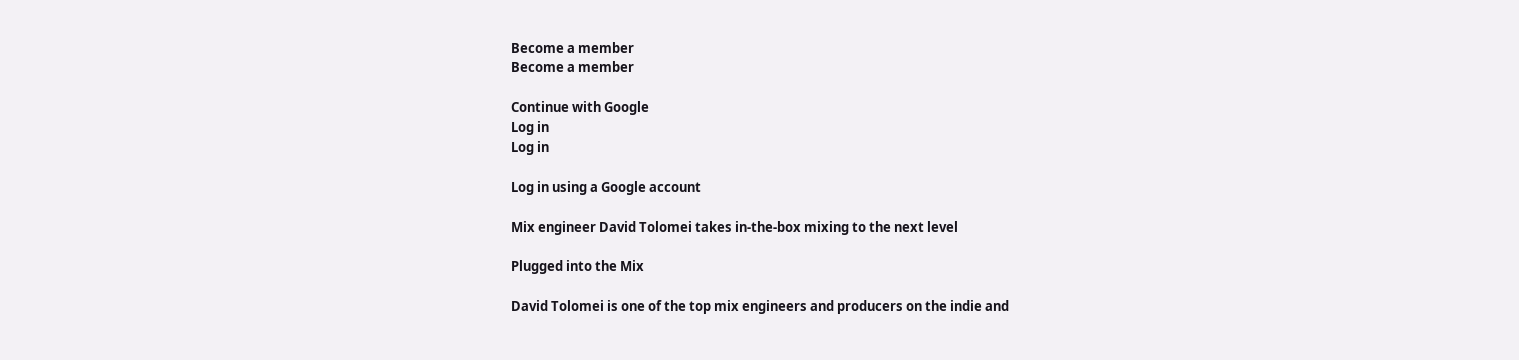Become a member
Become a member

Continue with Google
Log in
Log in

Log in using a Google account

Mix engineer David Tolomei takes in-the-box mixing to the next level

Plugged into the Mix

David Tolomei is one of the top mix engineers and producers on the indie and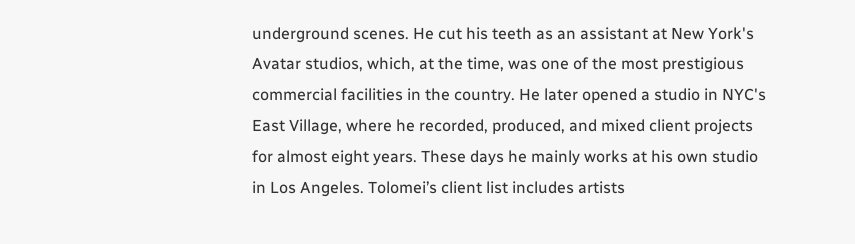underground scenes. He cut his teeth as an assistant at New York's Avatar studios, which, at the time, was one of the most prestigious commercial facilities in the country. He later opened a studio in NYC's East Village, where he recorded, produced, and mixed client projects for almost eight years. These days he mainly works at his own studio in Los Angeles. Tolomei’s client list includes artists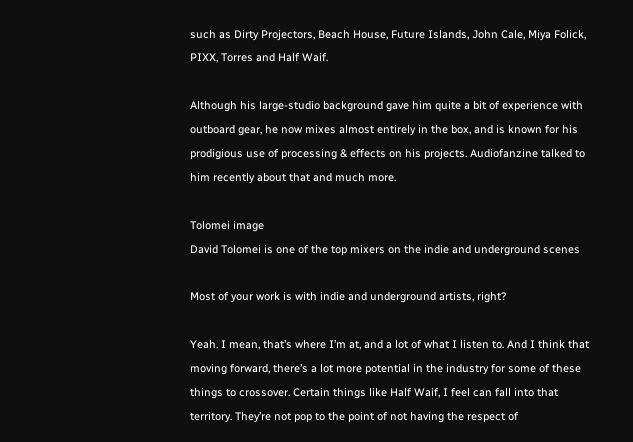such as Dirty Projectors, Beach House, Future Islands, John Cale, Miya Folick, PIXX, Torres and Half Waif.

Although his large-studio background gave him quite a bit of experience with outboard gear, he now mixes almost entirely in the box, and is known for his prodigious use of processing & effects on his projects. Audiofanzine talked to him recently about that and much more.

Tolomei image
David Tolomei is one of the top mixers on the indie and underground scenes

Most of your work is with indie and underground artists, right?

Yeah. I mean, that’s where I’m at, and a lot of what I listen to. And I think that moving forward, there’s a lot more potential in the industry for some of these things to crossover. Certain things like Half Waif, I feel can fall into that territory. They’re not pop to the point of not having the respect of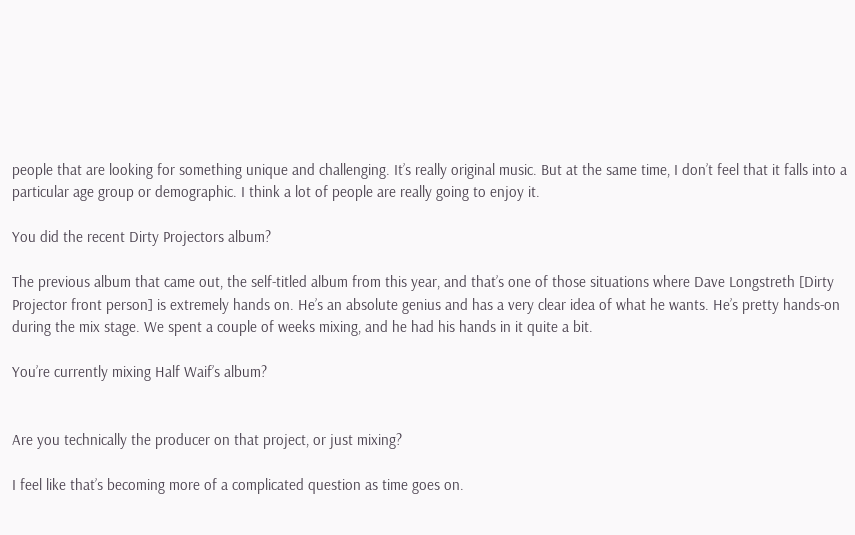people that are looking for something unique and challenging. It’s really original music. But at the same time, I don’t feel that it falls into a particular age group or demographic. I think a lot of people are really going to enjoy it.

You did the recent Dirty Projectors album?

The previous album that came out, the self-titled album from this year, and that’s one of those situations where Dave Longstreth [Dirty Projector front person] is extremely hands on. He’s an absolute genius and has a very clear idea of what he wants. He’s pretty hands-on during the mix stage. We spent a couple of weeks mixing, and he had his hands in it quite a bit.

You’re currently mixing Half Waif’s album?


Are you technically the producer on that project, or just mixing?

I feel like that’s becoming more of a complicated question as time goes on.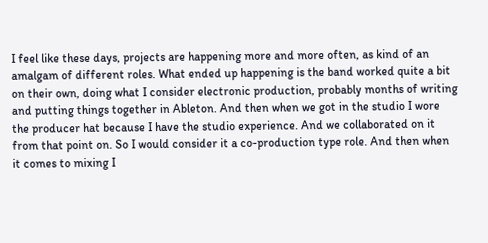I feel like these days, projects are happening more and more often, as kind of an amalgam of different roles. What ended up happening is the band worked quite a bit on their own, doing what I consider electronic production, probably months of writing and putting things together in Ableton. And then when we got in the studio I wore the producer hat because I have the studio experience. And we collaborated on it from that point on. So I would consider it a co-production type role. And then when it comes to mixing I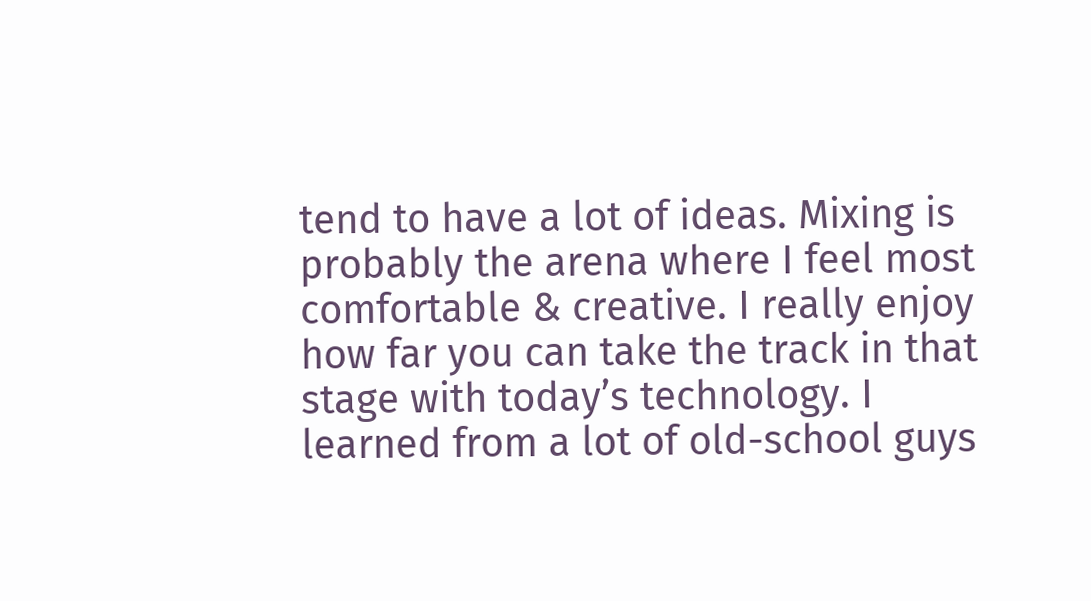tend to have a lot of ideas. Mixing is probably the arena where I feel most comfortable & creative. I really enjoy how far you can take the track in that stage with today’s technology. I learned from a lot of old-school guys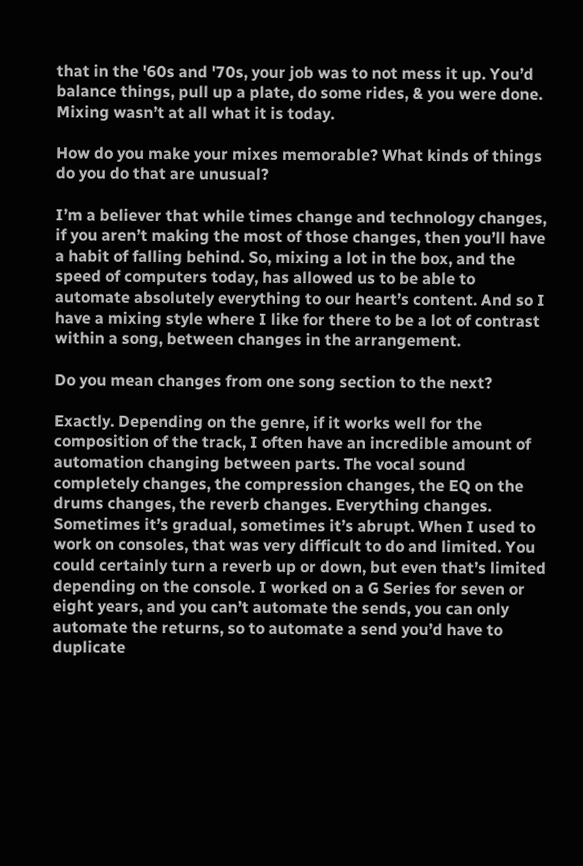that in the '60s and '70s, your job was to not mess it up. You’d balance things, pull up a plate, do some rides, & you were done. Mixing wasn’t at all what it is today.

How do you make your mixes memorable? What kinds of things do you do that are unusual?

I’m a believer that while times change and technology changes, if you aren’t making the most of those changes, then you’ll have a habit of falling behind. So, mixing a lot in the box, and the speed of computers today, has allowed us to be able to automate absolutely everything to our heart’s content. And so I have a mixing style where I like for there to be a lot of contrast within a song, between changes in the arrangement.

Do you mean changes from one song section to the next?

Exactly. Depending on the genre, if it works well for the composition of the track, I often have an incredible amount of automation changing between parts. The vocal sound completely changes, the compression changes, the EQ on the drums changes, the reverb changes. Everything changes. Sometimes it’s gradual, sometimes it’s abrupt. When I used to work on consoles, that was very difficult to do and limited. You could certainly turn a reverb up or down, but even that’s limited depending on the console. I worked on a G Series for seven or eight years, and you can’t automate the sends, you can only automate the returns, so to automate a send you’d have to duplicate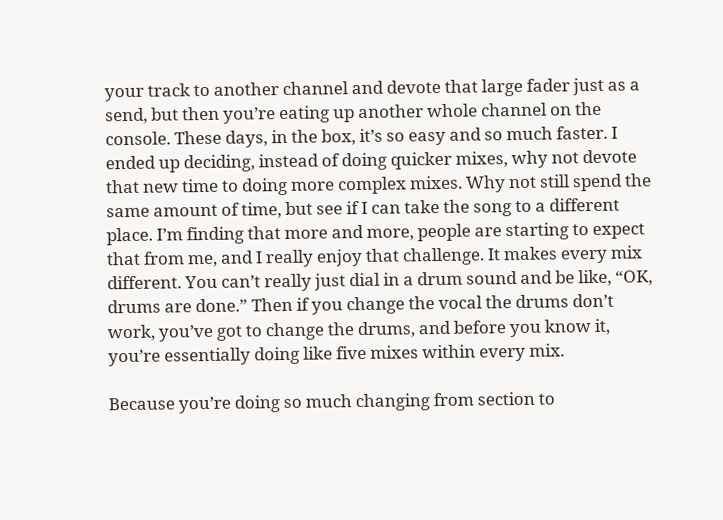your track to another channel and devote that large fader just as a send, but then you’re eating up another whole channel on the console. These days, in the box, it’s so easy and so much faster. I ended up deciding, instead of doing quicker mixes, why not devote that new time to doing more complex mixes. Why not still spend the same amount of time, but see if I can take the song to a different place. I’m finding that more and more, people are starting to expect that from me, and I really enjoy that challenge. It makes every mix different. You can’t really just dial in a drum sound and be like, “OK, drums are done.” Then if you change the vocal the drums don’t work, you’ve got to change the drums, and before you know it, you’re essentially doing like five mixes within every mix.

Because you’re doing so much changing from section to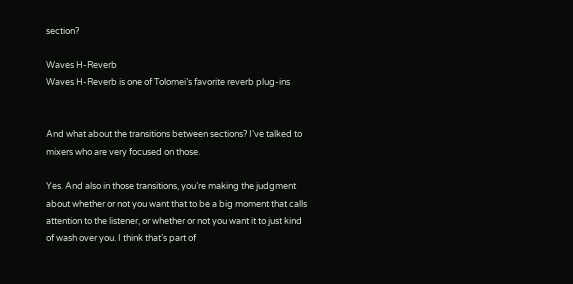section?

Waves H-Reverb
Waves H-Reverb is one of Tolomei’s favorite reverb plug-ins


And what about the transitions between sections? I’ve talked to mixers who are very focused on those.

Yes. And also in those transitions, you’re making the judgment about whether or not you want that to be a big moment that calls attention to the listener, or whether or not you want it to just kind of wash over you. I think that’s part of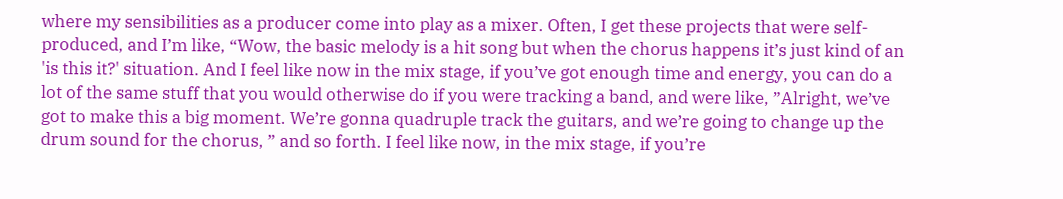where my sensibilities as a producer come into play as a mixer. Often, I get these projects that were self-produced, and I’m like, “Wow, the basic melody is a hit song but when the chorus happens it’s just kind of an 'is this it?' situation. And I feel like now in the mix stage, if you’ve got enough time and energy, you can do a lot of the same stuff that you would otherwise do if you were tracking a band, and were like, ”Alright, we’ve got to make this a big moment. We’re gonna quadruple track the guitars, and we’re going to change up the drum sound for the chorus, ” and so forth. I feel like now, in the mix stage, if you’re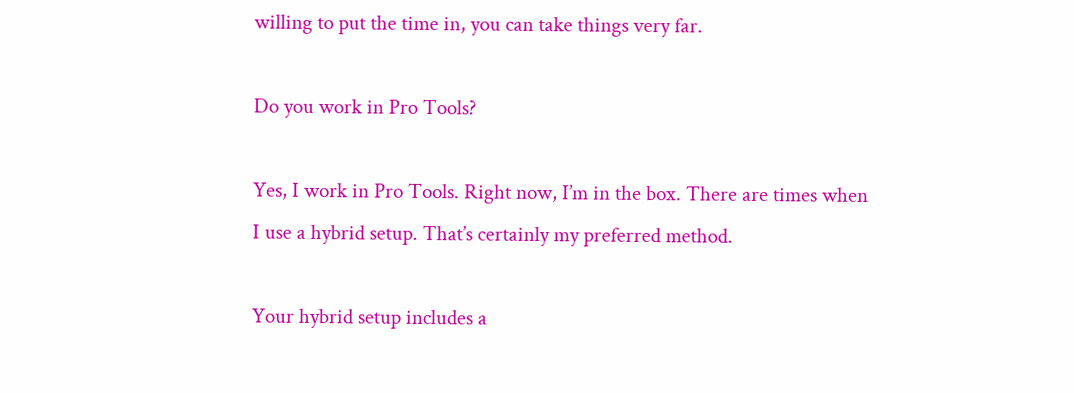willing to put the time in, you can take things very far.

Do you work in Pro Tools?

Yes, I work in Pro Tools. Right now, I’m in the box. There are times when I use a hybrid setup. That’s certainly my preferred method.

Your hybrid setup includes a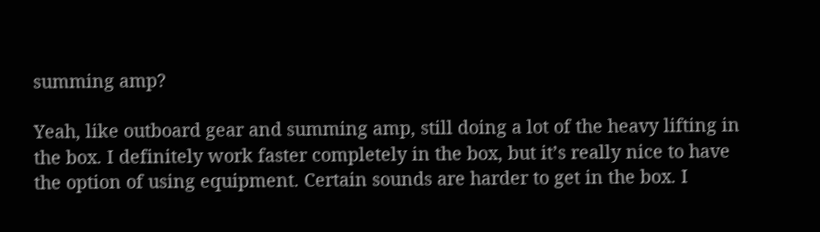summing amp?

Yeah, like outboard gear and summing amp, still doing a lot of the heavy lifting in the box. I definitely work faster completely in the box, but it’s really nice to have the option of using equipment. Certain sounds are harder to get in the box. I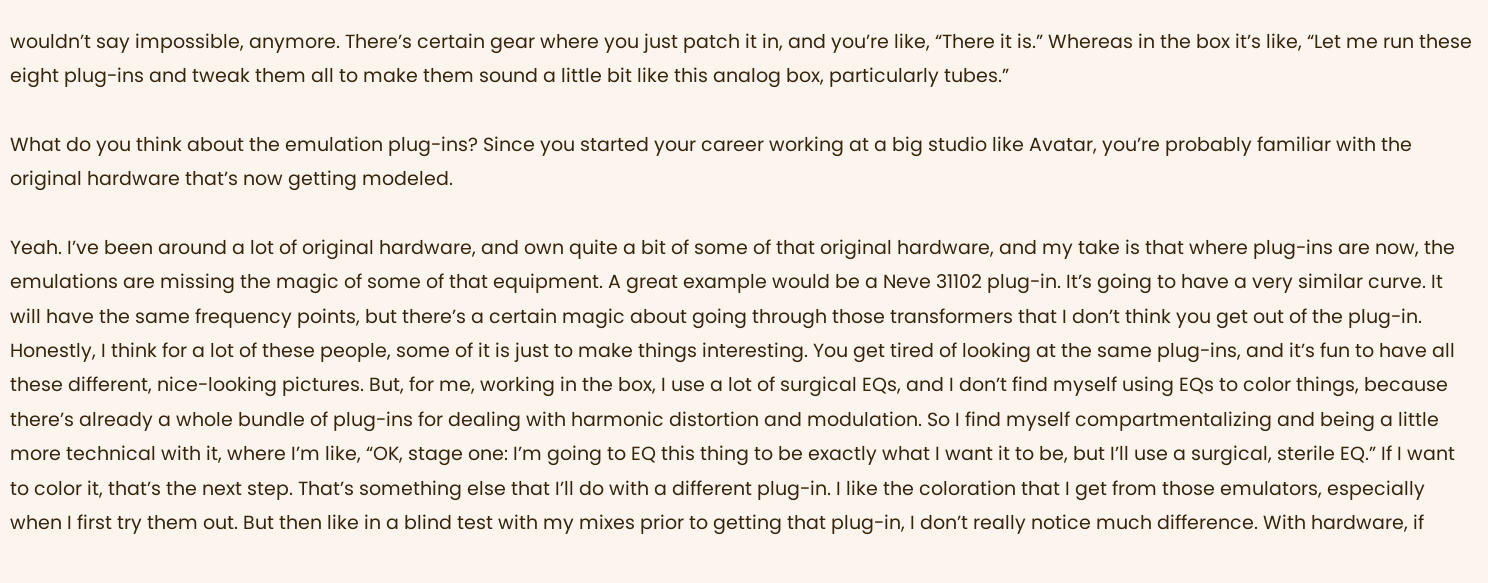wouldn’t say impossible, anymore. There’s certain gear where you just patch it in, and you’re like, “There it is.” Whereas in the box it’s like, “Let me run these eight plug-ins and tweak them all to make them sound a little bit like this analog box, particularly tubes.”

What do you think about the emulation plug-ins? Since you started your career working at a big studio like Avatar, you’re probably familiar with the original hardware that’s now getting modeled.

Yeah. I’ve been around a lot of original hardware, and own quite a bit of some of that original hardware, and my take is that where plug-ins are now, the emulations are missing the magic of some of that equipment. A great example would be a Neve 31102 plug-in. It’s going to have a very similar curve. It will have the same frequency points, but there’s a certain magic about going through those transformers that I don’t think you get out of the plug-in. Honestly, I think for a lot of these people, some of it is just to make things interesting. You get tired of looking at the same plug-ins, and it’s fun to have all these different, nice-looking pictures. But, for me, working in the box, I use a lot of surgical EQs, and I don’t find myself using EQs to color things, because there’s already a whole bundle of plug-ins for dealing with harmonic distortion and modulation. So I find myself compartmentalizing and being a little more technical with it, where I’m like, “OK, stage one: I’m going to EQ this thing to be exactly what I want it to be, but I’ll use a surgical, sterile EQ.” If I want to color it, that’s the next step. That’s something else that I’ll do with a different plug-in. I like the coloration that I get from those emulators, especially when I first try them out. But then like in a blind test with my mixes prior to getting that plug-in, I don’t really notice much difference. With hardware, if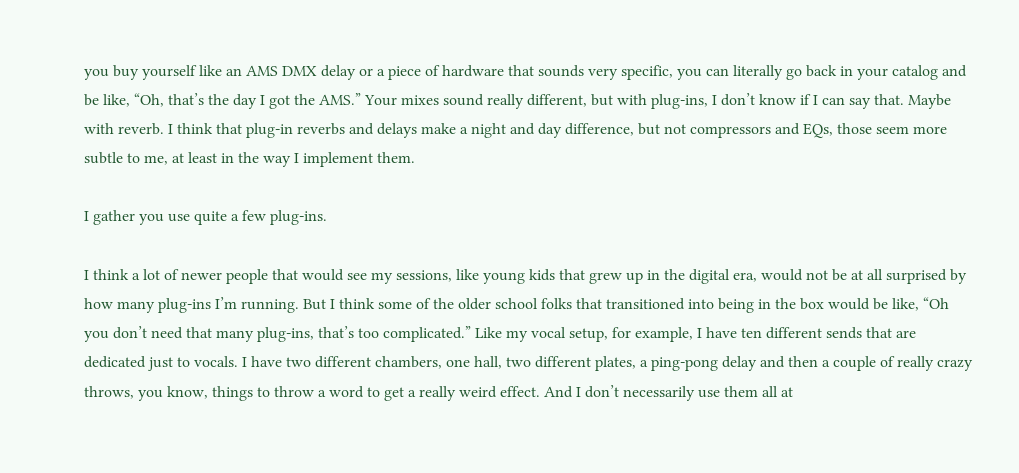you buy yourself like an AMS DMX delay or a piece of hardware that sounds very specific, you can literally go back in your catalog and be like, “Oh, that’s the day I got the AMS.” Your mixes sound really different, but with plug-ins, I don’t know if I can say that. Maybe with reverb. I think that plug-in reverbs and delays make a night and day difference, but not compressors and EQs, those seem more subtle to me, at least in the way I implement them.

I gather you use quite a few plug-ins.

I think a lot of newer people that would see my sessions, like young kids that grew up in the digital era, would not be at all surprised by how many plug-ins I’m running. But I think some of the older school folks that transitioned into being in the box would be like, “Oh you don’t need that many plug-ins, that’s too complicated.” Like my vocal setup, for example, I have ten different sends that are dedicated just to vocals. I have two different chambers, one hall, two different plates, a ping-pong delay and then a couple of really crazy throws, you know, things to throw a word to get a really weird effect. And I don’t necessarily use them all at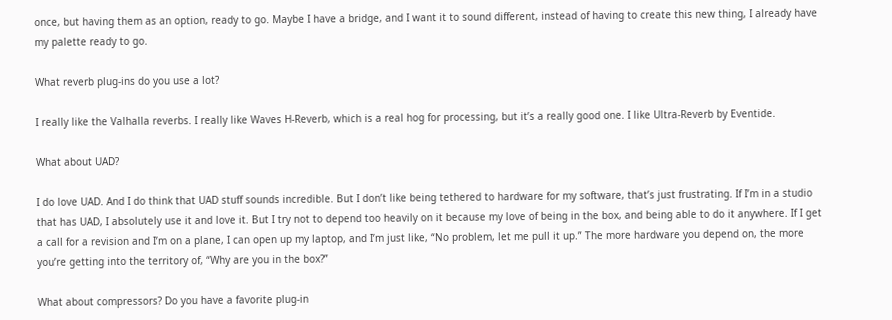once, but having them as an option, ready to go. Maybe I have a bridge, and I want it to sound different, instead of having to create this new thing, I already have my palette ready to go.

What reverb plug-ins do you use a lot?

I really like the Valhalla reverbs. I really like Waves H-Reverb, which is a real hog for processing, but it’s a really good one. I like Ultra-Reverb by Eventide.

What about UAD?

I do love UAD. And I do think that UAD stuff sounds incredible. But I don’t like being tethered to hardware for my software, that’s just frustrating. If I’m in a studio that has UAD, I absolutely use it and love it. But I try not to depend too heavily on it because my love of being in the box, and being able to do it anywhere. If I get a call for a revision and I’m on a plane, I can open up my laptop, and I’m just like, “No problem, let me pull it up.” The more hardware you depend on, the more you’re getting into the territory of, “Why are you in the box?”

What about compressors? Do you have a favorite plug-in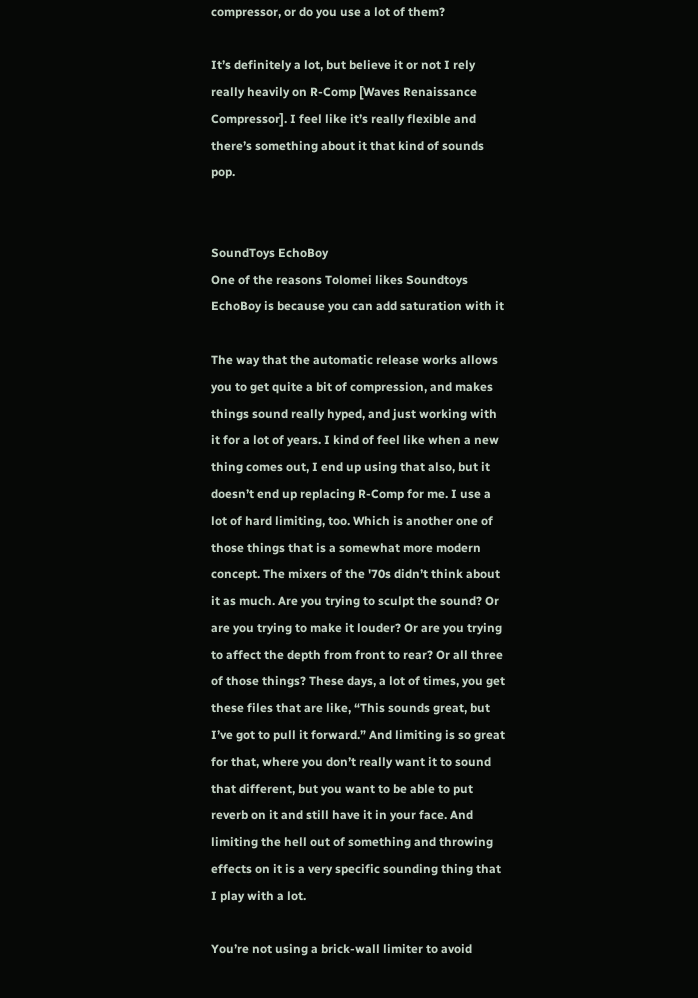compressor, or do you use a lot of them?

It’s definitely a lot, but believe it or not I rely really heavily on R-Comp [Waves Renaissance Compressor]. I feel like it’s really flexible and there’s something about it that kind of sounds pop.


SoundToys EchoBoy
One of the reasons Tolomei likes Soundtoys EchoBoy is because you can add saturation with it

The way that the automatic release works allows you to get quite a bit of compression, and makes things sound really hyped, and just working with it for a lot of years. I kind of feel like when a new thing comes out, I end up using that also, but it doesn’t end up replacing R-Comp for me. I use a lot of hard limiting, too. Which is another one of those things that is a somewhat more modern concept. The mixers of the '70s didn’t think about it as much. Are you trying to sculpt the sound? Or are you trying to make it louder? Or are you trying to affect the depth from front to rear? Or all three of those things? These days, a lot of times, you get these files that are like, “This sounds great, but I’ve got to pull it forward.” And limiting is so great for that, where you don’t really want it to sound that different, but you want to be able to put reverb on it and still have it in your face. And limiting the hell out of something and throwing effects on it is a very specific sounding thing that I play with a lot.

You’re not using a brick-wall limiter to avoid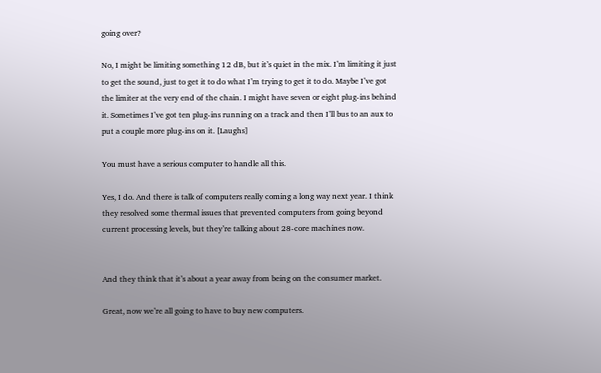going over?

No, I might be limiting something 12 dB, but it’s quiet in the mix. I’m limiting it just to get the sound, just to get it to do what I’m trying to get it to do. Maybe I’ve got the limiter at the very end of the chain. I might have seven or eight plug-ins behind it. Sometimes I’ve got ten plug-ins running on a track and then I’ll bus to an aux to put a couple more plug-ins on it. [Laughs]

You must have a serious computer to handle all this.

Yes, I do. And there is talk of computers really coming a long way next year. I think they resolved some thermal issues that prevented computers from going beyond current processing levels, but they’re talking about 28-core machines now.


And they think that it’s about a year away from being on the consumer market.

Great, now we’re all going to have to buy new computers.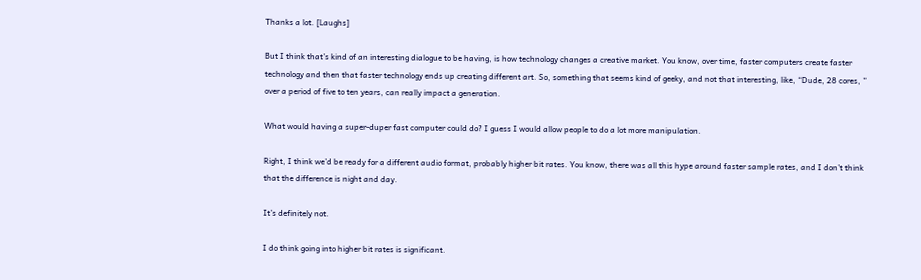Thanks a lot. [Laughs]

But I think that’s kind of an interesting dialogue to be having, is how technology changes a creative market. You know, over time, faster computers create faster technology and then that faster technology ends up creating different art. So, something that seems kind of geeky, and not that interesting, like, “Dude, 28 cores, ” over a period of five to ten years, can really impact a generation.

What would having a super-duper fast computer could do? I guess I would allow people to do a lot more manipulation.

Right, I think we’d be ready for a different audio format, probably higher bit rates. You know, there was all this hype around faster sample rates, and I don’t think that the difference is night and day.

It’s definitely not.

I do think going into higher bit rates is significant.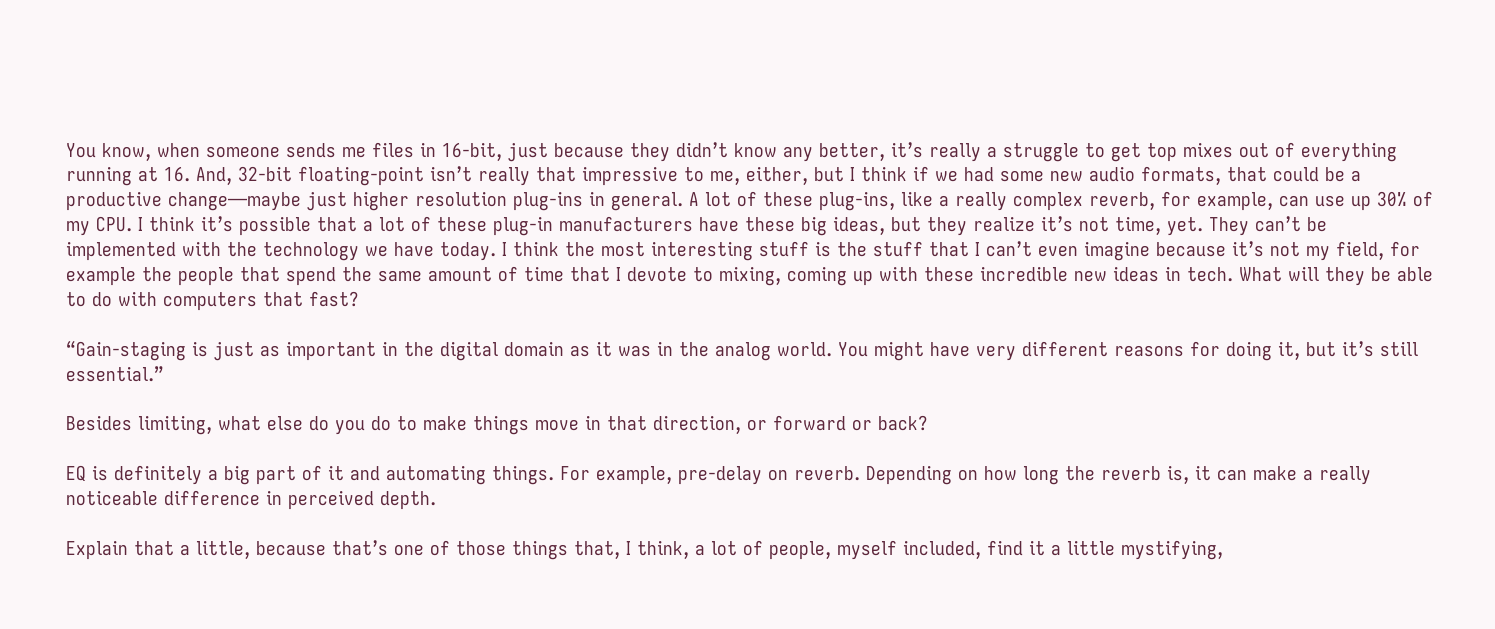You know, when someone sends me files in 16-bit, just because they didn’t know any better, it’s really a struggle to get top mixes out of everything running at 16. And, 32-bit floating-point isn’t really that impressive to me, either, but I think if we had some new audio formats, that could be a productive change—maybe just higher resolution plug-ins in general. A lot of these plug-ins, like a really complex reverb, for example, can use up 30% of my CPU. I think it’s possible that a lot of these plug-in manufacturers have these big ideas, but they realize it’s not time, yet. They can’t be implemented with the technology we have today. I think the most interesting stuff is the stuff that I can’t even imagine because it’s not my field, for example the people that spend the same amount of time that I devote to mixing, coming up with these incredible new ideas in tech. What will they be able to do with computers that fast?

“Gain-staging is just as important in the digital domain as it was in the analog world. You might have very different reasons for doing it, but it’s still essential.”

Besides limiting, what else do you do to make things move in that direction, or forward or back?

EQ is definitely a big part of it and automating things. For example, pre-delay on reverb. Depending on how long the reverb is, it can make a really noticeable difference in perceived depth.

Explain that a little, because that’s one of those things that, I think, a lot of people, myself included, find it a little mystifying,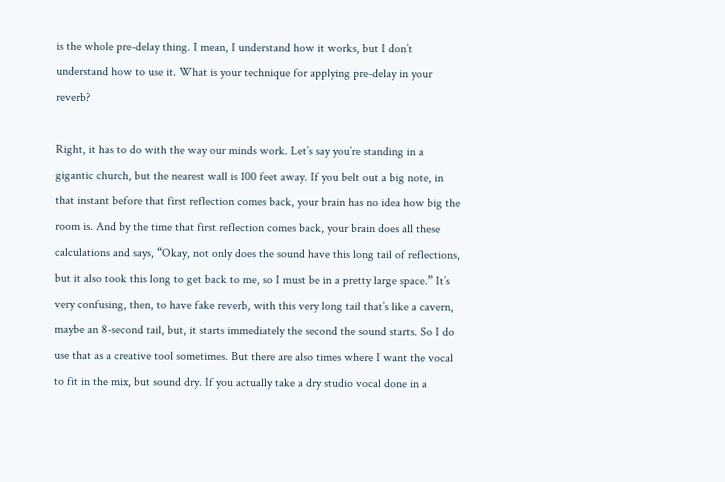is the whole pre-delay thing. I mean, I understand how it works, but I don’t understand how to use it. What is your technique for applying pre-delay in your reverb?

Right, it has to do with the way our minds work. Let’s say you’re standing in a gigantic church, but the nearest wall is 100 feet away. If you belt out a big note, in that instant before that first reflection comes back, your brain has no idea how big the room is. And by the time that first reflection comes back, your brain does all these calculations and says, “Okay, not only does the sound have this long tail of reflections, but it also took this long to get back to me, so I must be in a pretty large space.” It’s very confusing, then, to have fake reverb, with this very long tail that’s like a cavern, maybe an 8-second tail, but, it starts immediately the second the sound starts. So I do use that as a creative tool sometimes. But there are also times where I want the vocal to fit in the mix, but sound dry. If you actually take a dry studio vocal done in a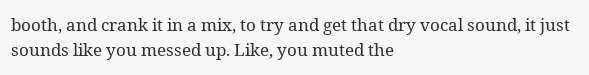booth, and crank it in a mix, to try and get that dry vocal sound, it just sounds like you messed up. Like, you muted the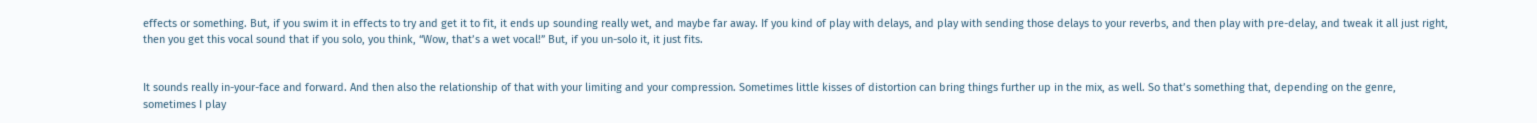effects or something. But, if you swim it in effects to try and get it to fit, it ends up sounding really wet, and maybe far away. If you kind of play with delays, and play with sending those delays to your reverbs, and then play with pre-delay, and tweak it all just right, then you get this vocal sound that if you solo, you think, “Wow, that’s a wet vocal!” But, if you un-solo it, it just fits.


It sounds really in-your-face and forward. And then also the relationship of that with your limiting and your compression. Sometimes little kisses of distortion can bring things further up in the mix, as well. So that’s something that, depending on the genre, sometimes I play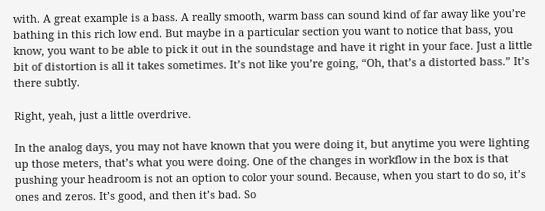with. A great example is a bass. A really smooth, warm bass can sound kind of far away like you’re bathing in this rich low end. But maybe in a particular section you want to notice that bass, you know, you want to be able to pick it out in the soundstage and have it right in your face. Just a little bit of distortion is all it takes sometimes. It’s not like you’re going, “Oh, that’s a distorted bass.” It’s there subtly.

Right, yeah, just a little overdrive.

In the analog days, you may not have known that you were doing it, but anytime you were lighting up those meters, that’s what you were doing. One of the changes in workflow in the box is that pushing your headroom is not an option to color your sound. Because, when you start to do so, it’s ones and zeros. It’s good, and then it’s bad. So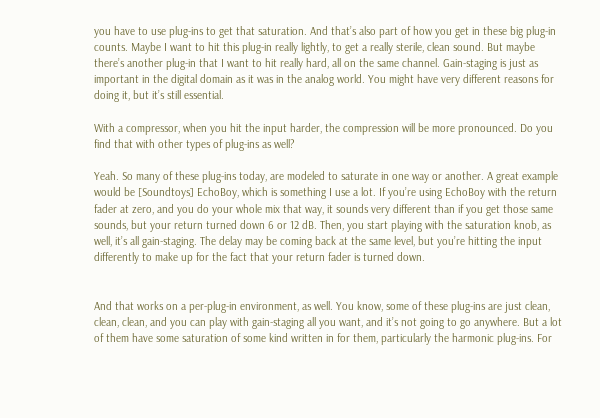you have to use plug-ins to get that saturation. And that’s also part of how you get in these big plug-in counts. Maybe I want to hit this plug-in really lightly, to get a really sterile, clean sound. But maybe there’s another plug-in that I want to hit really hard, all on the same channel. Gain-staging is just as important in the digital domain as it was in the analog world. You might have very different reasons for doing it, but it’s still essential.

With a compressor, when you hit the input harder, the compression will be more pronounced. Do you find that with other types of plug-ins as well?

Yeah. So many of these plug-ins today, are modeled to saturate in one way or another. A great example would be [Soundtoys] EchoBoy, which is something I use a lot. If you’re using EchoBoy with the return fader at zero, and you do your whole mix that way, it sounds very different than if you get those same sounds, but your return turned down 6 or 12 dB. Then, you start playing with the saturation knob, as well, it’s all gain-staging. The delay may be coming back at the same level, but you’re hitting the input differently to make up for the fact that your return fader is turned down.


And that works on a per-plug-in environment, as well. You know, some of these plug-ins are just clean, clean, clean, and you can play with gain-staging all you want, and it’s not going to go anywhere. But a lot of them have some saturation of some kind written in for them, particularly the harmonic plug-ins. For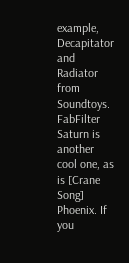example, Decapitator and Radiator from Soundtoys. FabFilter Saturn is another cool one, as is [Crane Song] Phoenix. If you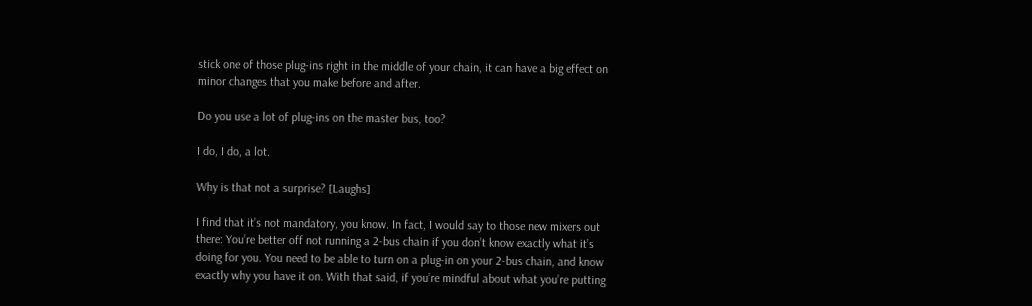stick one of those plug-ins right in the middle of your chain, it can have a big effect on minor changes that you make before and after.

Do you use a lot of plug-ins on the master bus, too?

I do, I do, a lot.

Why is that not a surprise? [Laughs]

I find that it’s not mandatory, you know. In fact, I would say to those new mixers out there: You’re better off not running a 2-bus chain if you don’t know exactly what it’s doing for you. You need to be able to turn on a plug-in on your 2-bus chain, and know exactly why you have it on. With that said, if you’re mindful about what you’re putting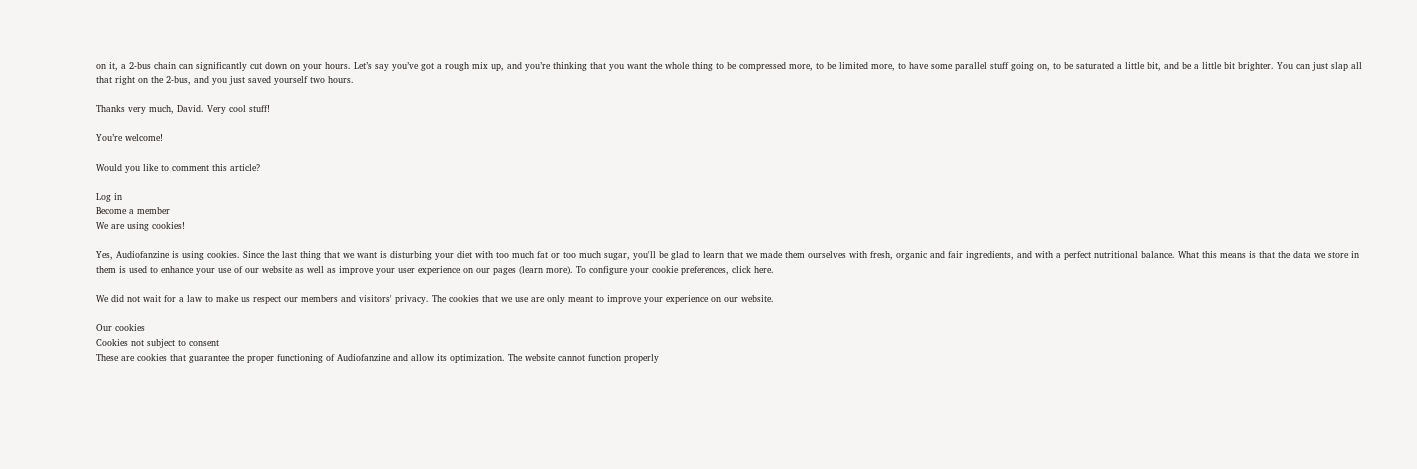on it, a 2-bus chain can significantly cut down on your hours. Let’s say you’ve got a rough mix up, and you’re thinking that you want the whole thing to be compressed more, to be limited more, to have some parallel stuff going on, to be saturated a little bit, and be a little bit brighter. You can just slap all that right on the 2-bus, and you just saved yourself two hours.

Thanks very much, David. Very cool stuff!

You’re welcome!

Would you like to comment this article?

Log in
Become a member
We are using cookies!

Yes, Audiofanzine is using cookies. Since the last thing that we want is disturbing your diet with too much fat or too much sugar, you'll be glad to learn that we made them ourselves with fresh, organic and fair ingredients, and with a perfect nutritional balance. What this means is that the data we store in them is used to enhance your use of our website as well as improve your user experience on our pages (learn more). To configure your cookie preferences, click here.

We did not wait for a law to make us respect our members and visitors' privacy. The cookies that we use are only meant to improve your experience on our website.

Our cookies
Cookies not subject to consent
These are cookies that guarantee the proper functioning of Audiofanzine and allow its optimization. The website cannot function properly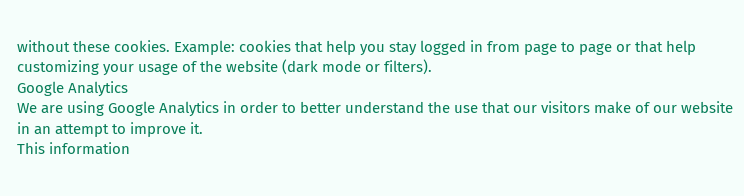without these cookies. Example: cookies that help you stay logged in from page to page or that help customizing your usage of the website (dark mode or filters).
Google Analytics
We are using Google Analytics in order to better understand the use that our visitors make of our website in an attempt to improve it.
This information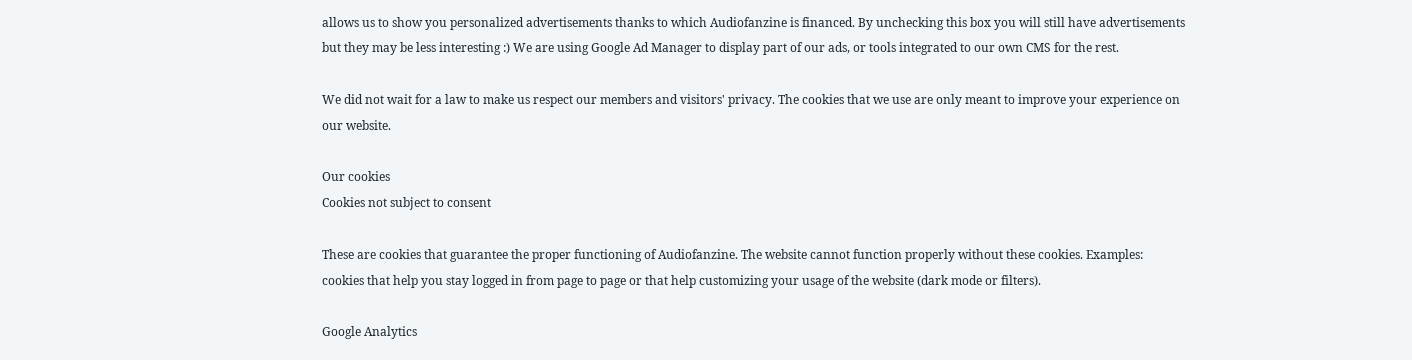allows us to show you personalized advertisements thanks to which Audiofanzine is financed. By unchecking this box you will still have advertisements but they may be less interesting :) We are using Google Ad Manager to display part of our ads, or tools integrated to our own CMS for the rest.

We did not wait for a law to make us respect our members and visitors' privacy. The cookies that we use are only meant to improve your experience on our website.

Our cookies
Cookies not subject to consent

These are cookies that guarantee the proper functioning of Audiofanzine. The website cannot function properly without these cookies. Examples: cookies that help you stay logged in from page to page or that help customizing your usage of the website (dark mode or filters).

Google Analytics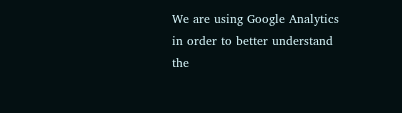We are using Google Analytics in order to better understand the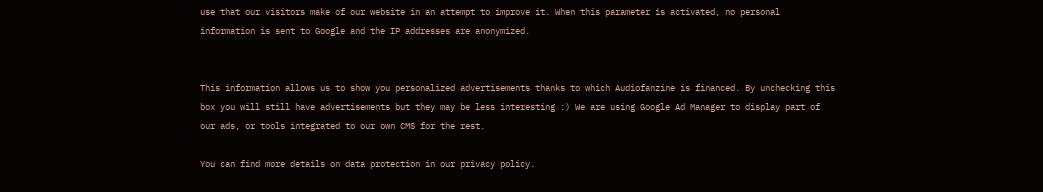use that our visitors make of our website in an attempt to improve it. When this parameter is activated, no personal information is sent to Google and the IP addresses are anonymized.


This information allows us to show you personalized advertisements thanks to which Audiofanzine is financed. By unchecking this box you will still have advertisements but they may be less interesting :) We are using Google Ad Manager to display part of our ads, or tools integrated to our own CMS for the rest.

You can find more details on data protection in our privacy policy.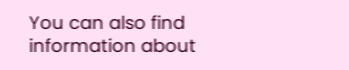You can also find information about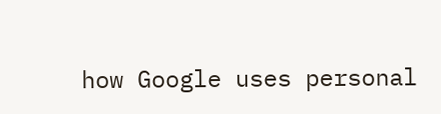how Google uses personal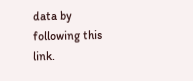data by following this link.